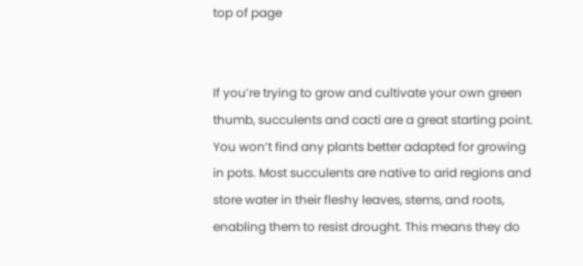top of page


If you’re trying to grow and cultivate your own green thumb, succulents and cacti are a great starting point. You won’t find any plants better adapted for growing in pots. Most succulents are native to arid regions and store water in their fleshy leaves, stems, and roots, enabling them to resist drought. This means they do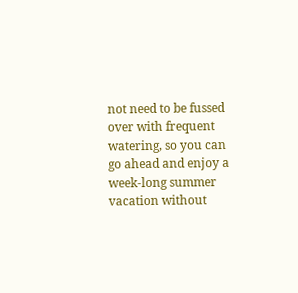not need to be fussed over with frequent watering, so you can go ahead and enjoy a week-long summer vacation without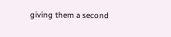giving them a second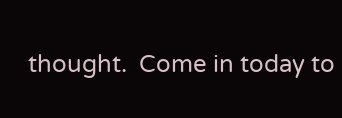thought.  Come in today to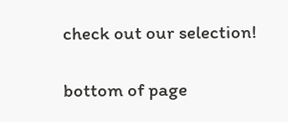check out our selection!

bottom of page